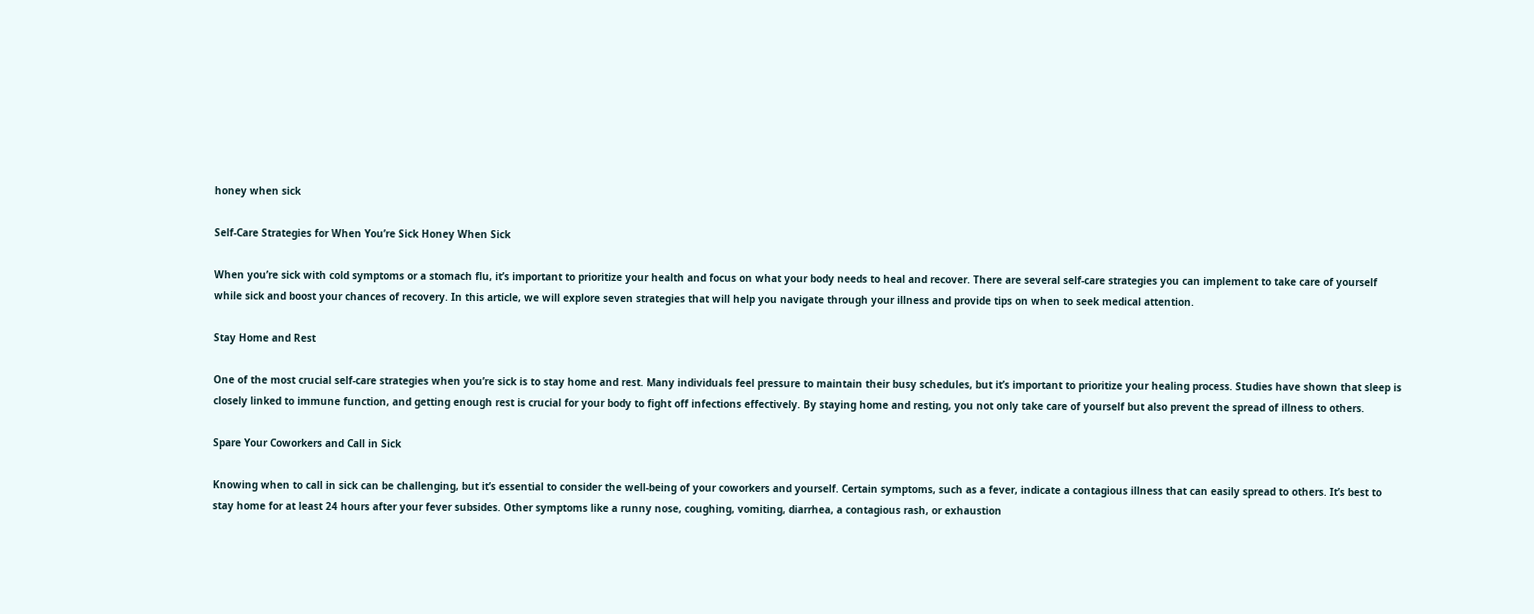honey when sick

Self-Care Strategies for When You’re Sick Honey When Sick

When you’re sick with cold symptoms or a stomach flu, it’s important to prioritize your health and focus on what your body needs to heal and recover. There are several self-care strategies you can implement to take care of yourself while sick and boost your chances of recovery. In this article, we will explore seven strategies that will help you navigate through your illness and provide tips on when to seek medical attention.

Stay Home and Rest

One of the most crucial self-care strategies when you’re sick is to stay home and rest. Many individuals feel pressure to maintain their busy schedules, but it’s important to prioritize your healing process. Studies have shown that sleep is closely linked to immune function, and getting enough rest is crucial for your body to fight off infections effectively. By staying home and resting, you not only take care of yourself but also prevent the spread of illness to others.

Spare Your Coworkers and Call in Sick

Knowing when to call in sick can be challenging, but it’s essential to consider the well-being of your coworkers and yourself. Certain symptoms, such as a fever, indicate a contagious illness that can easily spread to others. It’s best to stay home for at least 24 hours after your fever subsides. Other symptoms like a runny nose, coughing, vomiting, diarrhea, a contagious rash, or exhaustion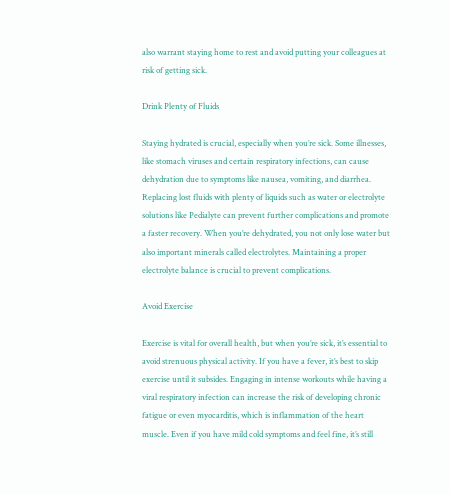also warrant staying home to rest and avoid putting your colleagues at risk of getting sick.

Drink Plenty of Fluids

Staying hydrated is crucial, especially when you’re sick. Some illnesses, like stomach viruses and certain respiratory infections, can cause dehydration due to symptoms like nausea, vomiting, and diarrhea. Replacing lost fluids with plenty of liquids such as water or electrolyte solutions like Pedialyte can prevent further complications and promote a faster recovery. When you’re dehydrated, you not only lose water but also important minerals called electrolytes. Maintaining a proper electrolyte balance is crucial to prevent complications.

Avoid Exercise

Exercise is vital for overall health, but when you’re sick, it’s essential to avoid strenuous physical activity. If you have a fever, it’s best to skip exercise until it subsides. Engaging in intense workouts while having a viral respiratory infection can increase the risk of developing chronic fatigue or even myocarditis, which is inflammation of the heart muscle. Even if you have mild cold symptoms and feel fine, it’s still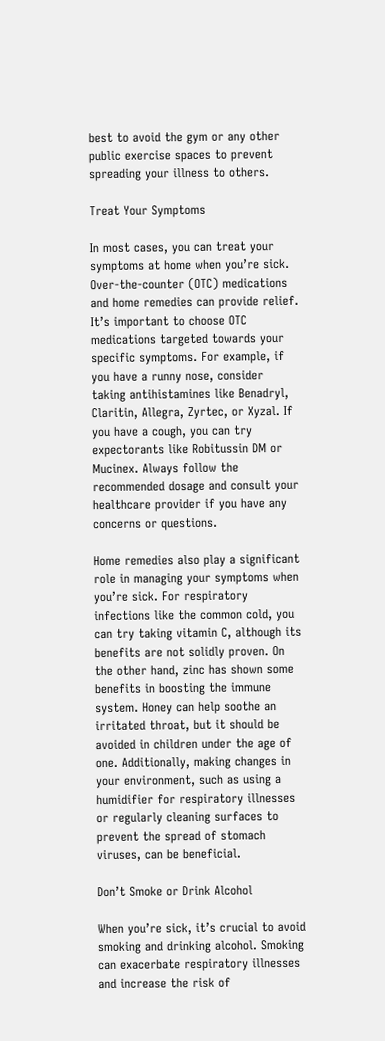best to avoid the gym or any other public exercise spaces to prevent spreading your illness to others.

Treat Your Symptoms

In most cases, you can treat your symptoms at home when you’re sick. Over-the-counter (OTC) medications and home remedies can provide relief. It’s important to choose OTC medications targeted towards your specific symptoms. For example, if you have a runny nose, consider taking antihistamines like Benadryl, Claritin, Allegra, Zyrtec, or Xyzal. If you have a cough, you can try expectorants like Robitussin DM or Mucinex. Always follow the recommended dosage and consult your healthcare provider if you have any concerns or questions.

Home remedies also play a significant role in managing your symptoms when you’re sick. For respiratory infections like the common cold, you can try taking vitamin C, although its benefits are not solidly proven. On the other hand, zinc has shown some benefits in boosting the immune system. Honey can help soothe an irritated throat, but it should be avoided in children under the age of one. Additionally, making changes in your environment, such as using a humidifier for respiratory illnesses or regularly cleaning surfaces to prevent the spread of stomach viruses, can be beneficial.

Don’t Smoke or Drink Alcohol

When you’re sick, it’s crucial to avoid smoking and drinking alcohol. Smoking can exacerbate respiratory illnesses and increase the risk of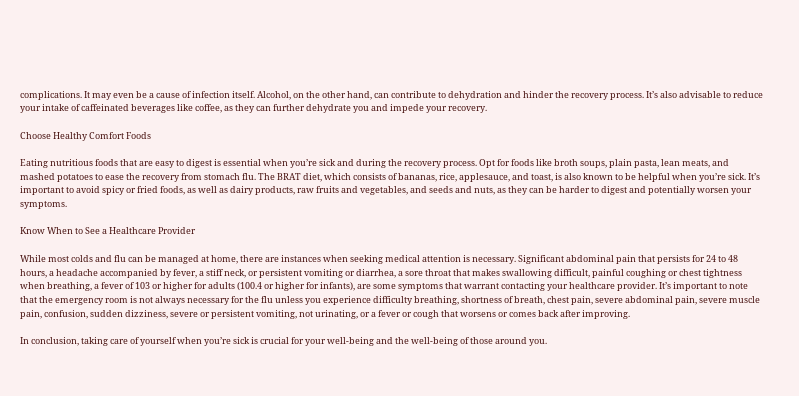complications. It may even be a cause of infection itself. Alcohol, on the other hand, can contribute to dehydration and hinder the recovery process. It’s also advisable to reduce your intake of caffeinated beverages like coffee, as they can further dehydrate you and impede your recovery.

Choose Healthy Comfort Foods

Eating nutritious foods that are easy to digest is essential when you’re sick and during the recovery process. Opt for foods like broth soups, plain pasta, lean meats, and mashed potatoes to ease the recovery from stomach flu. The BRAT diet, which consists of bananas, rice, applesauce, and toast, is also known to be helpful when you’re sick. It’s important to avoid spicy or fried foods, as well as dairy products, raw fruits and vegetables, and seeds and nuts, as they can be harder to digest and potentially worsen your symptoms.

Know When to See a Healthcare Provider

While most colds and flu can be managed at home, there are instances when seeking medical attention is necessary. Significant abdominal pain that persists for 24 to 48 hours, a headache accompanied by fever, a stiff neck, or persistent vomiting or diarrhea, a sore throat that makes swallowing difficult, painful coughing or chest tightness when breathing, a fever of 103 or higher for adults (100.4 or higher for infants), are some symptoms that warrant contacting your healthcare provider. It’s important to note that the emergency room is not always necessary for the flu unless you experience difficulty breathing, shortness of breath, chest pain, severe abdominal pain, severe muscle pain, confusion, sudden dizziness, severe or persistent vomiting, not urinating, or a fever or cough that worsens or comes back after improving.

In conclusion, taking care of yourself when you’re sick is crucial for your well-being and the well-being of those around you.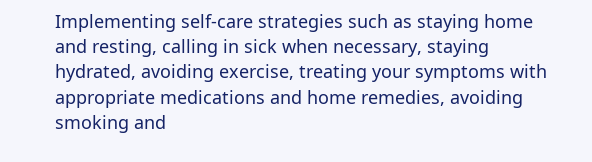Implementing self-care strategies such as staying home and resting, calling in sick when necessary, staying hydrated, avoiding exercise, treating your symptoms with appropriate medications and home remedies, avoiding smoking and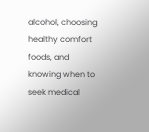alcohol, choosing healthy comfort foods, and knowing when to seek medical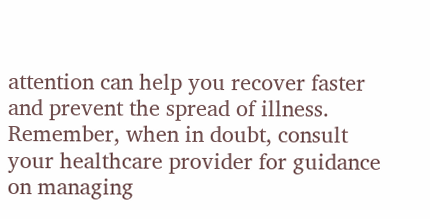attention can help you recover faster and prevent the spread of illness. Remember, when in doubt, consult your healthcare provider for guidance on managing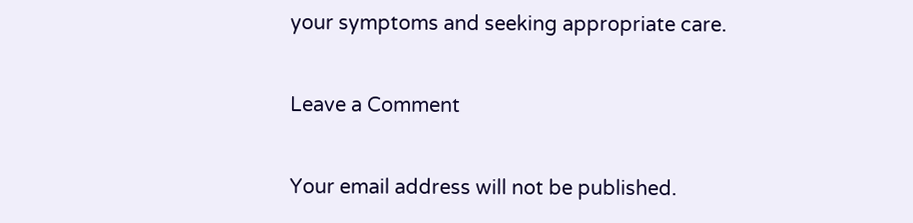your symptoms and seeking appropriate care.

Leave a Comment

Your email address will not be published.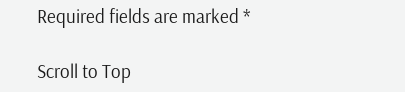Required fields are marked *

Scroll to Top